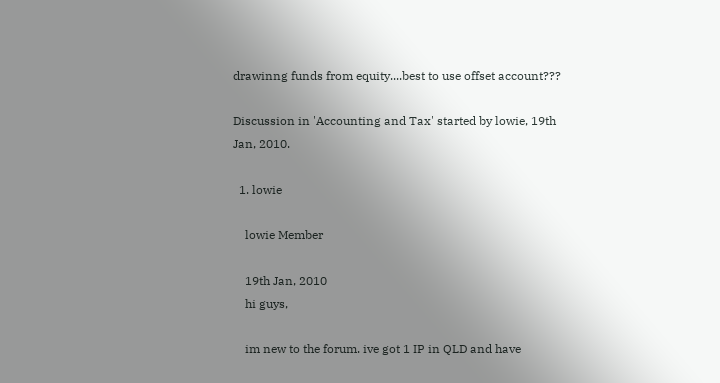drawinng funds from equity....best to use offset account???

Discussion in 'Accounting and Tax' started by lowie, 19th Jan, 2010.

  1. lowie

    lowie Member

    19th Jan, 2010
    hi guys,

    im new to the forum. ive got 1 IP in QLD and have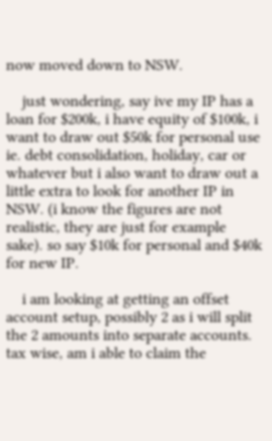now moved down to NSW.

    just wondering, say ive my IP has a loan for $200k, i have equity of $100k, i want to draw out $50k for personal use ie. debt consolidation, holiday, car or whatever but i also want to draw out a little extra to look for another IP in NSW. (i know the figures are not realistic, they are just for example sake). so say $10k for personal and $40k for new IP.

    i am looking at getting an offset account setup, possibly 2 as i will split the 2 amounts into separate accounts. tax wise, am i able to claim the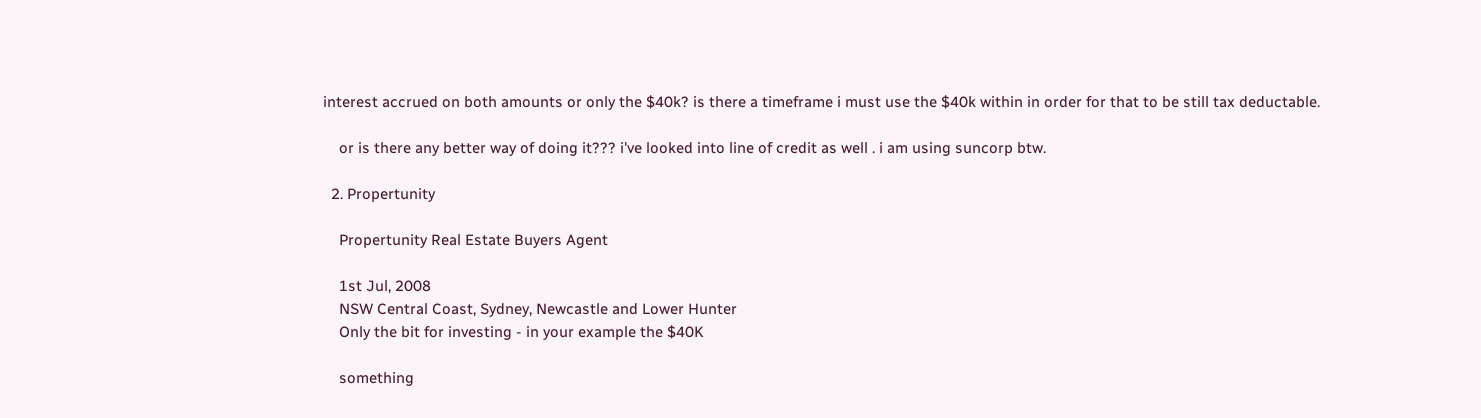interest accrued on both amounts or only the $40k? is there a timeframe i must use the $40k within in order for that to be still tax deductable.

    or is there any better way of doing it??? i've looked into line of credit as well . i am using suncorp btw.

  2. Propertunity

    Propertunity Real Estate Buyers Agent

    1st Jul, 2008
    NSW Central Coast, Sydney, Newcastle and Lower Hunter
    Only the bit for investing - in your example the $40K

    something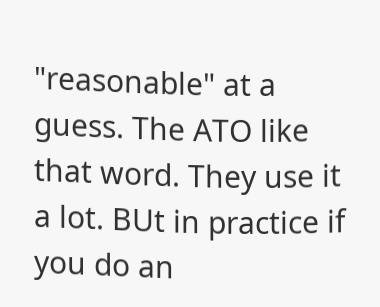"reasonable" at a guess. The ATO like that word. They use it a lot. BUt in practice if you do an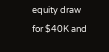equity draw for $40K and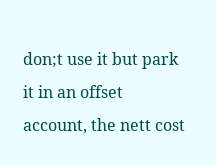don;t use it but park it in an offset account, the nett cost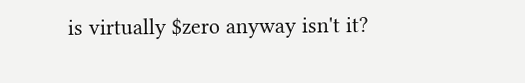is virtually $zero anyway isn't it?